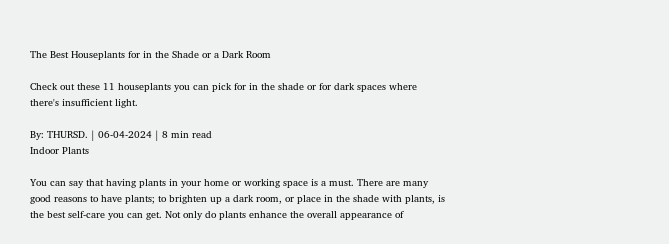The Best Houseplants for in the Shade or a Dark Room

Check out these 11 houseplants you can pick for in the shade or for dark spaces where there's insufficient light.

By: THURSD. | 06-04-2024 | 8 min read
Indoor Plants

You can say that having plants in your home or working space is a must. There are many good reasons to have plants; to brighten up a dark room, or place in the shade with plants, is the best self-care you can get. Not only do plants enhance the overall appearance of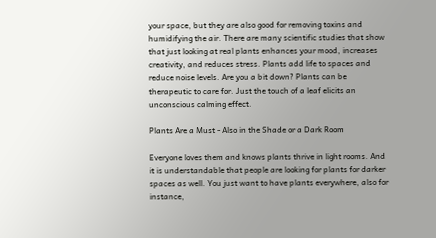your space, but they are also good for removing toxins and humidifying the air. There are many scientific studies that show that just looking at real plants enhances your mood, increases creativity, and reduces stress. Plants add life to spaces and reduce noise levels. Are you a bit down? Plants can be therapeutic to care for. Just the touch of a leaf elicits an unconscious calming effect.

Plants Are a Must - Also in the Shade or a Dark Room

Everyone loves them and knows plants thrive in light rooms. And it is understandable that people are looking for plants for darker spaces as well. You just want to have plants everywhere, also for instance,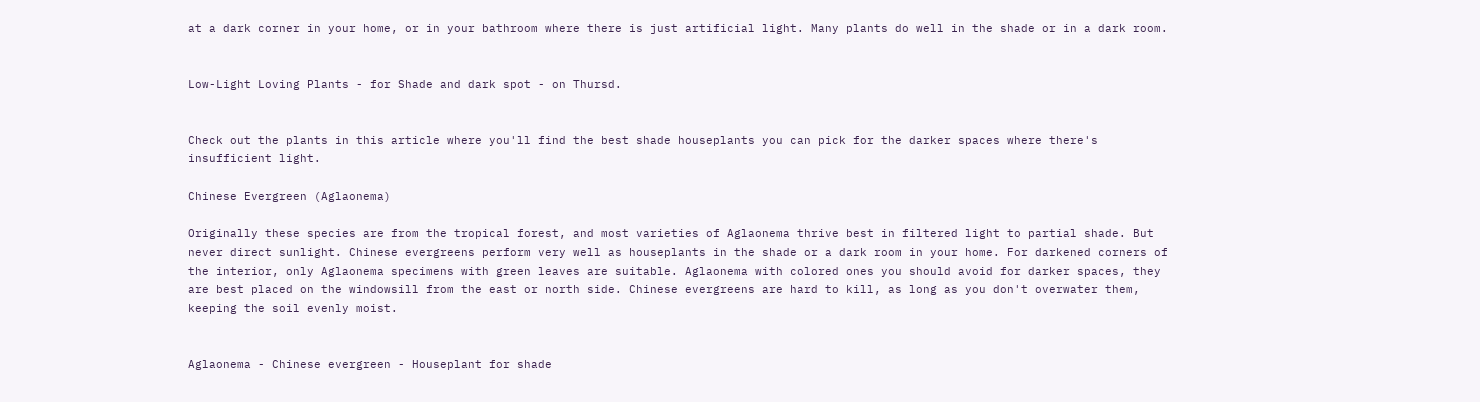at a dark corner in your home, or in your bathroom where there is just artificial light. Many plants do well in the shade or in a dark room.


Low-Light Loving Plants - for Shade and dark spot - on Thursd.


Check out the plants in this article where you'll find the best shade houseplants you can pick for the darker spaces where there's insufficient light.

Chinese Evergreen (Aglaonema)

Originally these species are from the tropical forest, and most varieties of Aglaonema thrive best in filtered light to partial shade. But never direct sunlight. Chinese evergreens perform very well as houseplants in the shade or a dark room in your home. For darkened corners of the interior, only Aglaonema specimens with green leaves are suitable. Aglaonema with colored ones you should avoid for darker spaces, they are best placed on the windowsill from the east or north side. Chinese evergreens are hard to kill, as long as you don't overwater them, keeping the soil evenly moist.


Aglaonema - Chinese evergreen - Houseplant for shade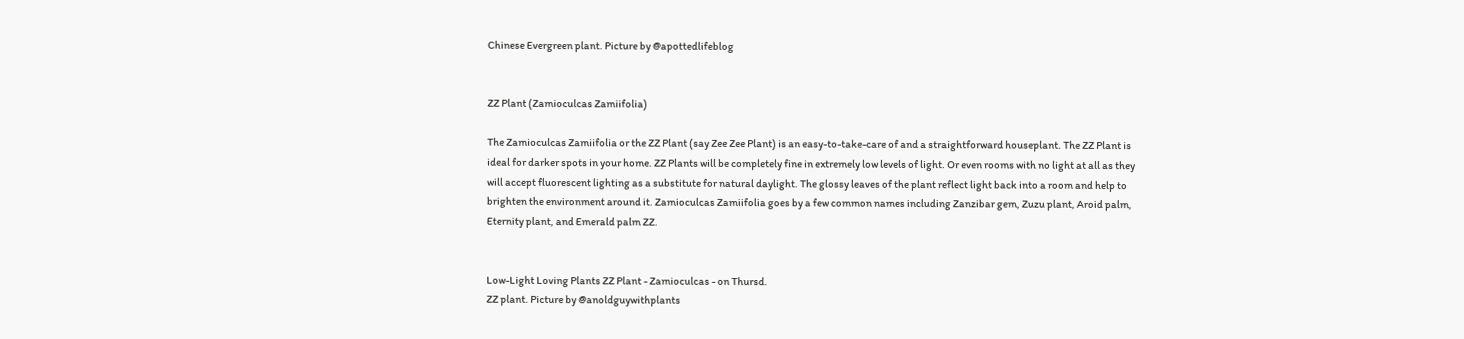Chinese Evergreen plant. Picture by @apottedlifeblog


ZZ Plant (Zamioculcas Zamiifolia)

The Zamioculcas Zamiifolia or the ZZ Plant (say Zee Zee Plant) is an easy-to-take-care of and a straightforward houseplant. The ZZ Plant is ideal for darker spots in your home. ZZ Plants will be completely fine in extremely low levels of light. Or even rooms with no light at all as they will accept fluorescent lighting as a substitute for natural daylight. The glossy leaves of the plant reflect light back into a room and help to brighten the environment around it. Zamioculcas Zamiifolia goes by a few common names including Zanzibar gem, Zuzu plant, Aroid palm, Eternity plant, and Emerald palm ZZ.


Low-Light Loving Plants ZZ Plant - Zamioculcas - on Thursd.
ZZ plant. Picture by @anoldguywithplants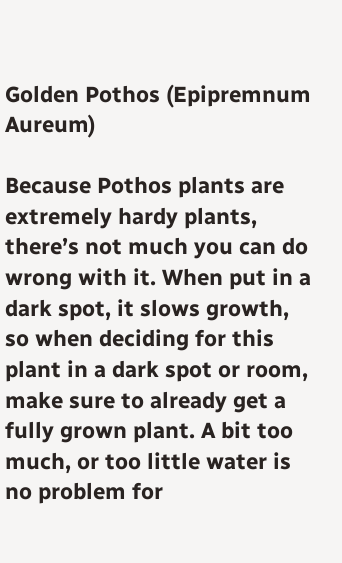Golden Pothos (Epipremnum Aureum)

Because Pothos plants are extremely hardy plants, there’s not much you can do wrong with it. When put in a dark spot, it slows growth, so when deciding for this plant in a dark spot or room, make sure to already get a fully grown plant. A bit too much, or too little water is no problem for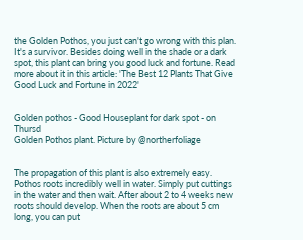the Golden Pothos, you just can't go wrong with this plan. It's a survivor. Besides doing well in the shade or a dark spot, this plant can bring you good luck and fortune. Read more about it in this article: 'The Best 12 Plants That Give Good Luck and Fortune in 2022'


Golden pothos - Good Houseplant for dark spot - on Thursd
Golden Pothos plant. Picture by @northerfoliage


The propagation of this plant is also extremely easy. Pothos roots incredibly well in water. Simply put cuttings in the water and then wait. After about 2 to 4 weeks new roots should develop. When the roots are about 5 cm long, you can put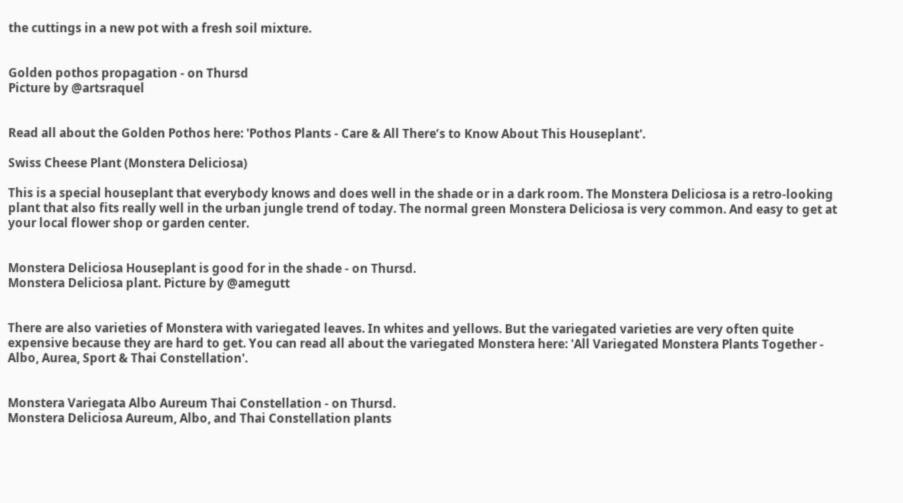the cuttings in a new pot with a fresh soil mixture.


Golden pothos propagation - on Thursd
Picture by @artsraquel


Read all about the Golden Pothos here: 'Pothos Plants - Care & All There’s to Know About This Houseplant'.

Swiss Cheese Plant (Monstera Deliciosa)

This is a special houseplant that everybody knows and does well in the shade or in a dark room. The Monstera Deliciosa is a retro-looking plant that also fits really well in the urban jungle trend of today. The normal green Monstera Deliciosa is very common. And easy to get at your local flower shop or garden center.


Monstera Deliciosa Houseplant is good for in the shade - on Thursd.
Monstera Deliciosa plant. Picture by @amegutt


There are also varieties of Monstera with variegated leaves. In whites and yellows. But the variegated varieties are very often quite expensive because they are hard to get. You can read all about the variegated Monstera here: 'All Variegated Monstera Plants Together - Albo, Aurea, Sport & Thai Constellation'.


Monstera Variegata Albo Aureum Thai Constellation - on Thursd.
Monstera Deliciosa Aureum, Albo, and Thai Constellation plants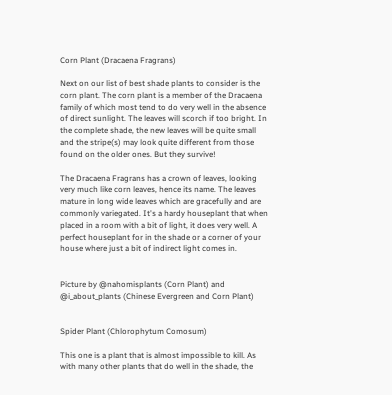Corn Plant (Dracaena Fragrans)

Next on our list of best shade plants to consider is the corn plant. The corn plant is a member of the Dracaena family of which most tend to do very well in the absence of direct sunlight. The leaves will scorch if too bright. In the complete shade, the new leaves will be quite small and the stripe(s) may look quite different from those found on the older ones. But they survive!

The Dracaena Fragrans has a crown of leaves, looking very much like corn leaves, hence its name. The leaves mature in long wide leaves which are gracefully and are commonly variegated. It's a hardy houseplant that when placed in a room with a bit of light, it does very well. A perfect houseplant for in the shade or a corner of your house where just a bit of indirect light comes in.


Picture by @nahomisplants (Corn Plant) and @i_about_plants (Chinese Evergreen and Corn Plant)


Spider Plant (Chlorophytum Comosum)

This one is a plant that is almost impossible to kill. As with many other plants that do well in the shade, the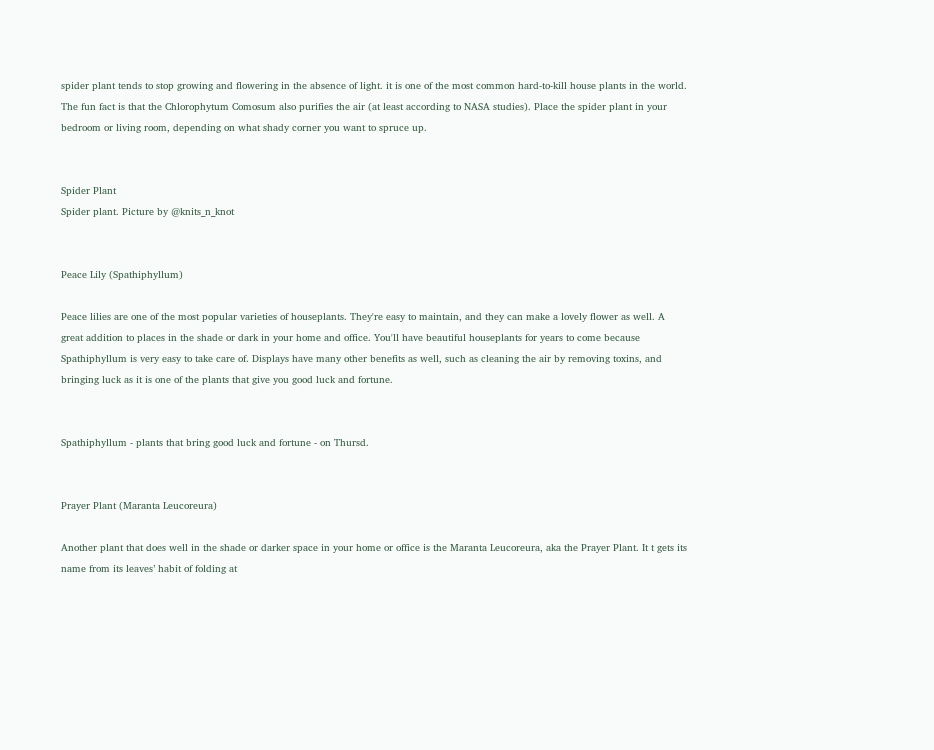spider plant tends to stop growing and flowering in the absence of light. it is one of the most common hard-to-kill house plants in the world. The fun fact is that the Chlorophytum Comosum also purifies the air (at least according to NASA studies). Place the spider plant in your bedroom or living room, depending on what shady corner you want to spruce up.


Spider Plant
Spider plant. Picture by @knits_n_knot


Peace Lily (Spathiphyllum)

Peace lilies are one of the most popular varieties of houseplants. They're easy to maintain, and they can make a lovely flower as well. A great addition to places in the shade or dark in your home and office. You'll have beautiful houseplants for years to come because Spathiphyllum is very easy to take care of. Displays have many other benefits as well, such as cleaning the air by removing toxins, and bringing luck as it is one of the plants that give you good luck and fortune.


Spathiphyllum - plants that bring good luck and fortune - on Thursd.


Prayer Plant (Maranta Leucoreura)

Another plant that does well in the shade or darker space in your home or office is the Maranta Leucoreura, aka the Prayer Plant. It t gets its name from its leaves’ habit of folding at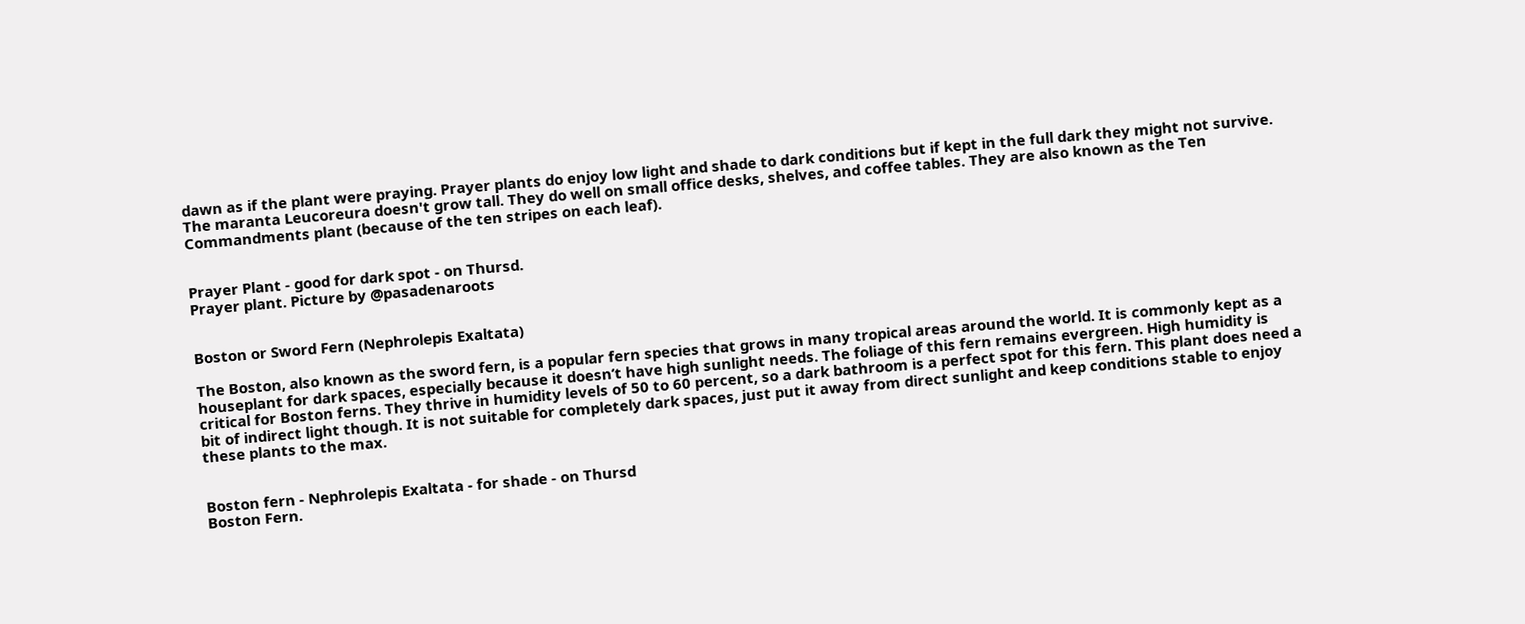dawn as if the plant were praying. Prayer plants do enjoy low light and shade to dark conditions but if kept in the full dark they might not survive. The maranta Leucoreura doesn't grow tall. They do well on small office desks, shelves, and coffee tables. They are also known as the Ten Commandments plant (because of the ten stripes on each leaf).


Prayer Plant - good for dark spot - on Thursd.
Prayer plant. Picture by @pasadenaroots


Boston or Sword Fern (Nephrolepis Exaltata)

The Boston, also known as the sword fern, is a popular fern species that grows in many tropical areas around the world. It is commonly kept as a houseplant for dark spaces, especially because it doesn’t have high sunlight needs. The foliage of this fern remains evergreen. High humidity is critical for Boston ferns. They thrive in humidity levels of 50 to 60 percent, so a dark bathroom is a perfect spot for this fern. This plant does need a bit of indirect light though. It is not suitable for completely dark spaces, just put it away from direct sunlight and keep conditions stable to enjoy these plants to the max.


Boston fern - Nephrolepis Exaltata - for shade - on Thursd
Boston Fern.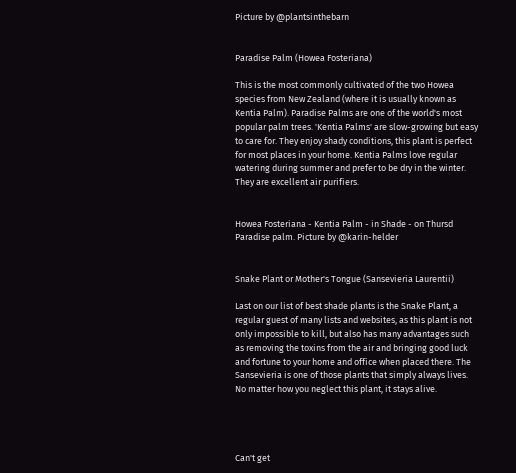Picture by @plantsinthebarn


Paradise Palm (Howea Fosteriana)

This is the most commonly cultivated of the two Howea species from New Zealand (where it is usually known as Kentia Palm). Paradise Palms are one of the world's most popular palm trees. 'Kentia Palms' are slow-growing but easy to care for. They enjoy shady conditions, this plant is perfect for most places in your home. Kentia Palms love regular watering during summer and prefer to be dry in the winter. They are excellent air purifiers.


Howea Fosteriana - Kentia Palm - in Shade - on Thursd
Paradise palm. Picture by @karin-helder


Snake Plant or Mother's Tongue (Sansevieria Laurentii)

Last on our list of best shade plants is the Snake Plant, a regular guest of many lists and websites, as this plant is not only impossible to kill, but also has many advantages such as removing the toxins from the air and bringing good luck and fortune to your home and office when placed there. The Sansevieria is one of those plants that simply always lives. No matter how you neglect this plant, it stays alive.




Can't get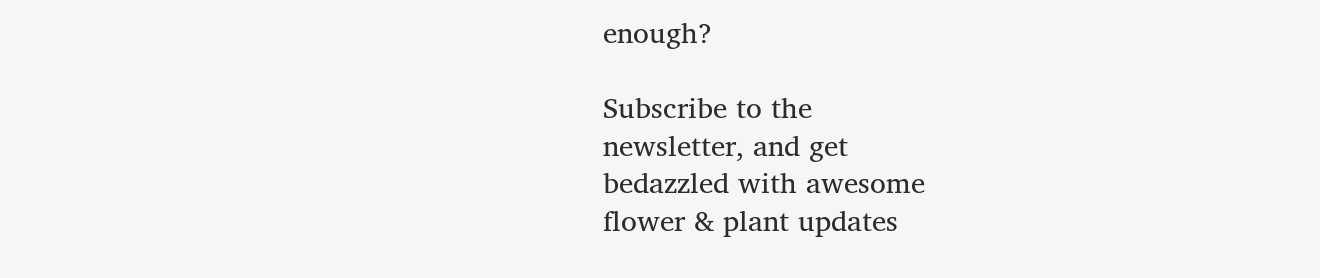enough?

Subscribe to the
newsletter, and get
bedazzled with awesome
flower & plant updates